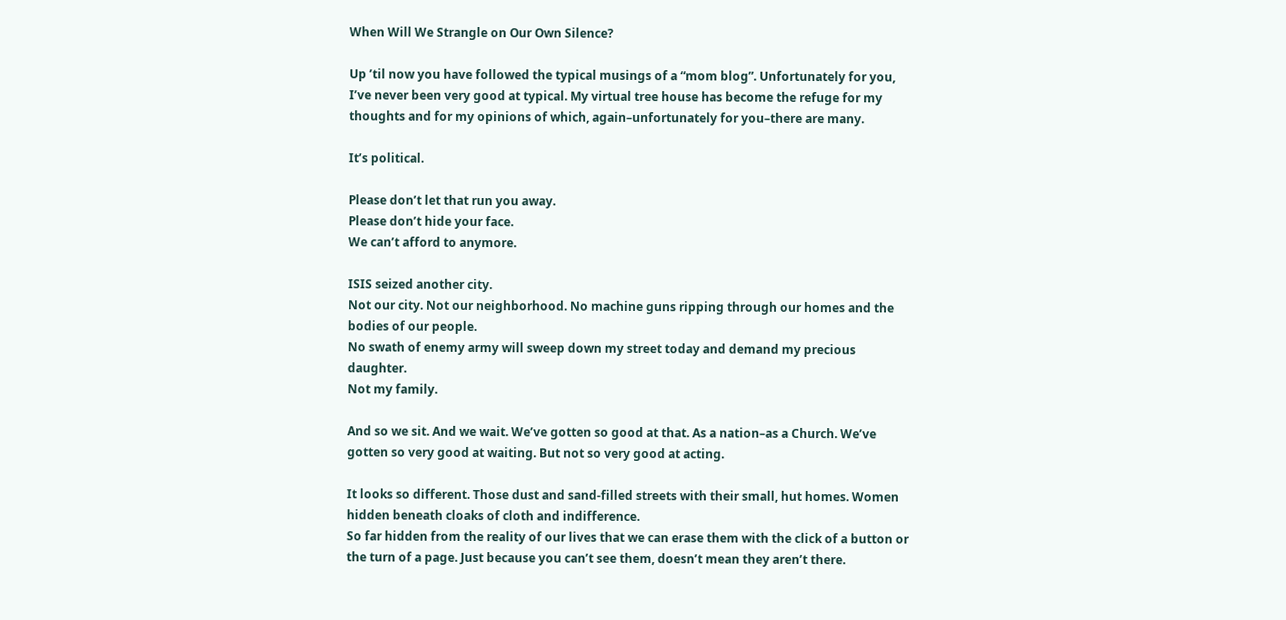When Will We Strangle on Our Own Silence?

Up ’til now you have followed the typical musings of a “mom blog”. Unfortunately for you, I’ve never been very good at typical. My virtual tree house has become the refuge for my thoughts and for my opinions of which, again–unfortunately for you–there are many.

It’s political.

Please don’t let that run you away.
Please don’t hide your face.
We can’t afford to anymore.

ISIS seized another city.
Not our city. Not our neighborhood. No machine guns ripping through our homes and the bodies of our people.
No swath of enemy army will sweep down my street today and demand my precious daughter.
Not my family.

And so we sit. And we wait. We’ve gotten so good at that. As a nation–as a Church. We’ve gotten so very good at waiting. But not so very good at acting.

It looks so different. Those dust and sand-filled streets with their small, hut homes. Women hidden beneath cloaks of cloth and indifference.
So far hidden from the reality of our lives that we can erase them with the click of a button or the turn of a page. Just because you can’t see them, doesn’t mean they aren’t there.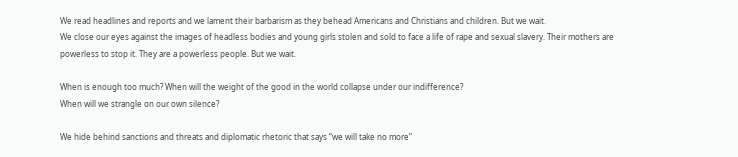We read headlines and reports and we lament their barbarism as they behead Americans and Christians and children. But we wait.
We close our eyes against the images of headless bodies and young girls stolen and sold to face a life of rape and sexual slavery. Their mothers are powerless to stop it. They are a powerless people. But we wait.

When is enough too much? When will the weight of the good in the world collapse under our indifference?
When will we strangle on our own silence?

We hide behind sanctions and threats and diplomatic rhetoric that says “we will take no more”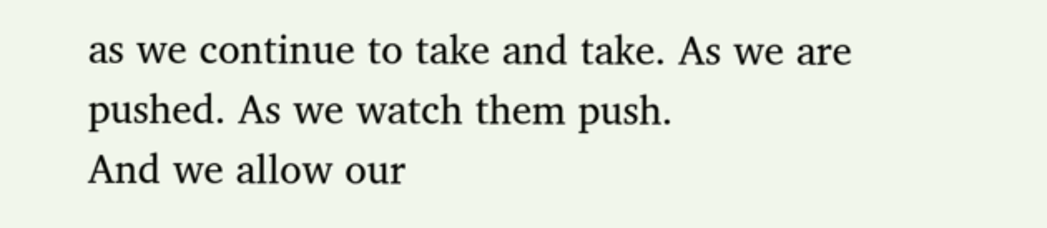as we continue to take and take. As we are pushed. As we watch them push.
And we allow our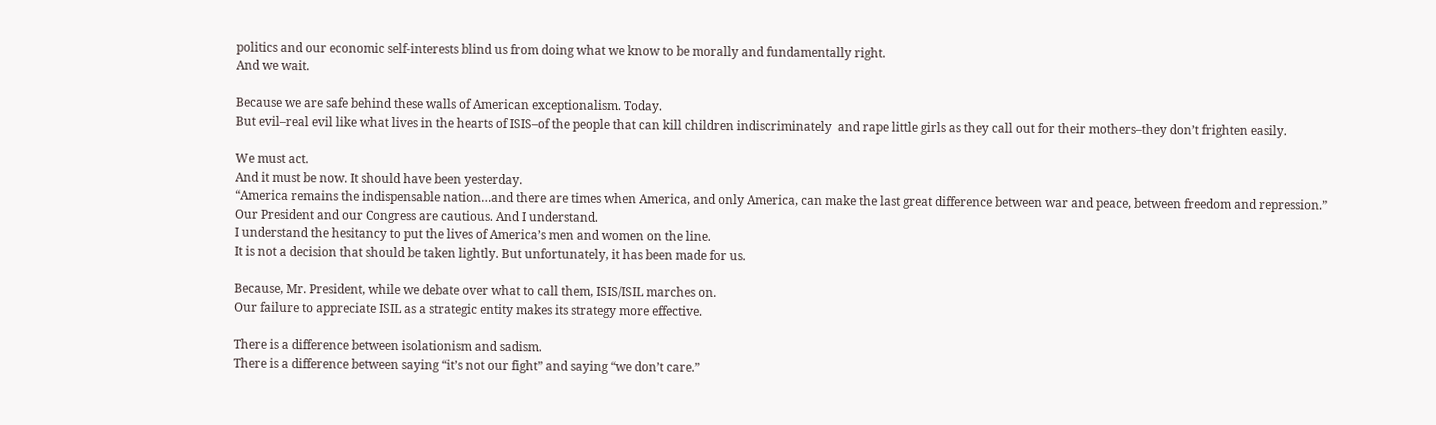politics and our economic self-interests blind us from doing what we know to be morally and fundamentally right.
And we wait.

Because we are safe behind these walls of American exceptionalism. Today.
But evil–real evil like what lives in the hearts of ISIS–of the people that can kill children indiscriminately  and rape little girls as they call out for their mothers–they don’t frighten easily.

We must act.
And it must be now. It should have been yesterday.
“America remains the indispensable nation…and there are times when America, and only America, can make the last great difference between war and peace, between freedom and repression.”
Our President and our Congress are cautious. And I understand.
I understand the hesitancy to put the lives of America’s men and women on the line.
It is not a decision that should be taken lightly. But unfortunately, it has been made for us.

Because, Mr. President, while we debate over what to call them, ISIS/ISIL marches on.
Our failure to appreciate ISIL as a strategic entity makes its strategy more effective.

There is a difference between isolationism and sadism.
There is a difference between saying “it’s not our fight” and saying “we don’t care.”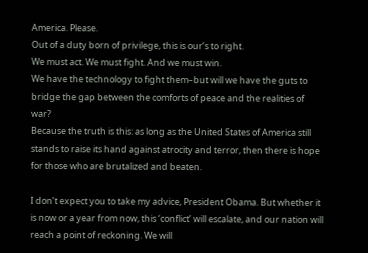America. Please.
Out of a duty born of privilege, this is our’s to right.
We must act. We must fight. And we must win.
We have the technology to fight them–but will we have the guts to bridge the gap between the comforts of peace and the realities of war?
Because the truth is this: as long as the United States of America still stands to raise its hand against atrocity and terror, then there is hope for those who are brutalized and beaten.

I don’t expect you to take my advice, President Obama. But whether it is now or a year from now, this ‘conflict’ will escalate, and our nation will reach a point of reckoning. We will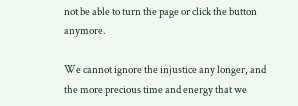not be able to turn the page or click the button anymore.

We cannot ignore the injustice any longer, and the more precious time and energy that we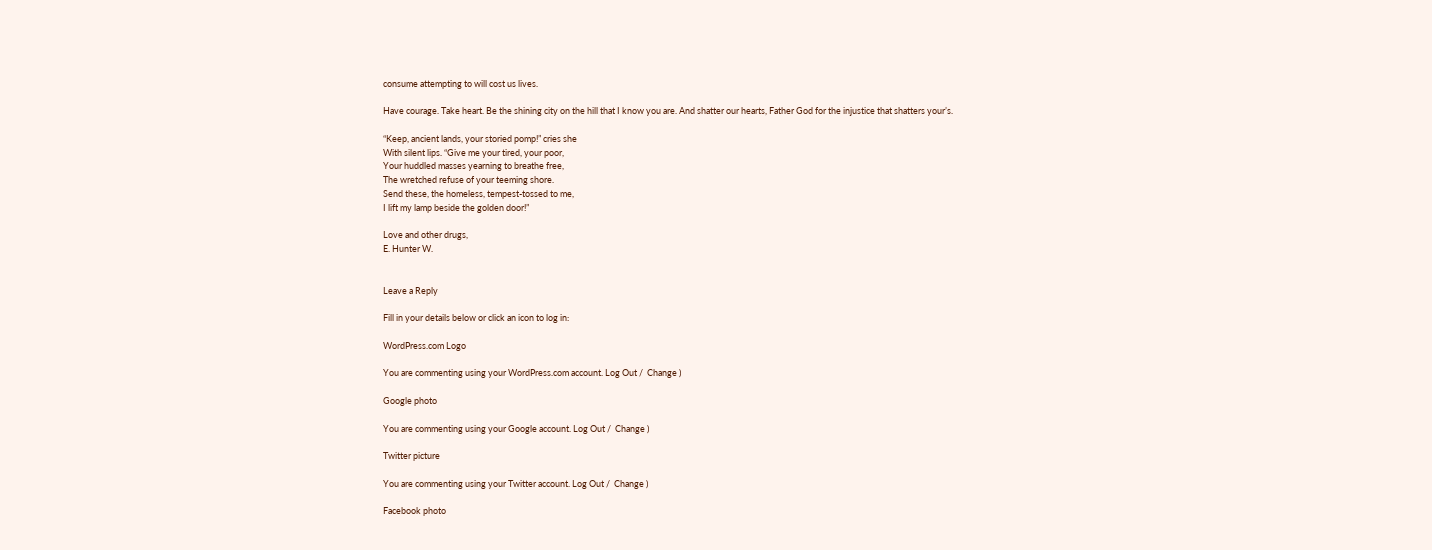consume attempting to will cost us lives.

Have courage. Take heart. Be the shining city on the hill that I know you are. And shatter our hearts, Father God for the injustice that shatters your’s.

“Keep, ancient lands, your storied pomp!” cries she
With silent lips. “Give me your tired, your poor,
Your huddled masses yearning to breathe free,
The wretched refuse of your teeming shore.
Send these, the homeless, tempest-tossed to me,
I lift my lamp beside the golden door!”

Love and other drugs,
E. Hunter W.


Leave a Reply

Fill in your details below or click an icon to log in:

WordPress.com Logo

You are commenting using your WordPress.com account. Log Out /  Change )

Google photo

You are commenting using your Google account. Log Out /  Change )

Twitter picture

You are commenting using your Twitter account. Log Out /  Change )

Facebook photo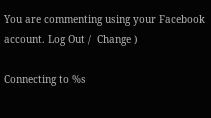You are commenting using your Facebook account. Log Out /  Change )

Connecting to %s